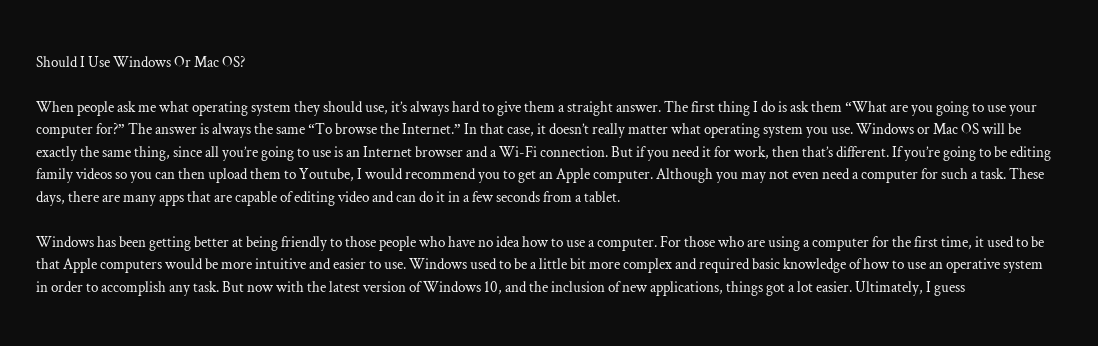Should I Use Windows Or Mac OS?

When people ask me what operating system they should use, it’s always hard to give them a straight answer. The first thing I do is ask them “What are you going to use your computer for?” The answer is always the same “To browse the Internet.” In that case, it doesn’t really matter what operating system you use. Windows or Mac OS will be exactly the same thing, since all you’re going to use is an Internet browser and a Wi-Fi connection. But if you need it for work, then that’s different. If you’re going to be editing family videos so you can then upload them to Youtube, I would recommend you to get an Apple computer. Although you may not even need a computer for such a task. These days, there are many apps that are capable of editing video and can do it in a few seconds from a tablet.

Windows has been getting better at being friendly to those people who have no idea how to use a computer. For those who are using a computer for the first time, it used to be that Apple computers would be more intuitive and easier to use. Windows used to be a little bit more complex and required basic knowledge of how to use an operative system in order to accomplish any task. But now with the latest version of Windows 10, and the inclusion of new applications, things got a lot easier. Ultimately, I guess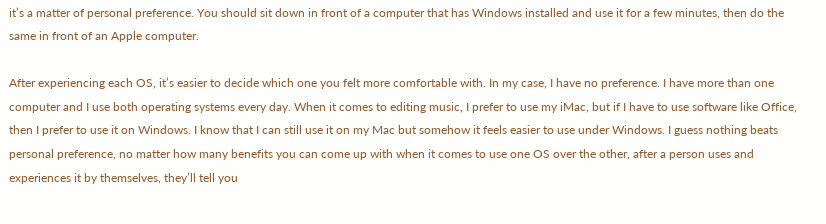it’s a matter of personal preference. You should sit down in front of a computer that has Windows installed and use it for a few minutes, then do the same in front of an Apple computer.

After experiencing each OS, it’s easier to decide which one you felt more comfortable with. In my case, I have no preference. I have more than one computer and I use both operating systems every day. When it comes to editing music, I prefer to use my iMac, but if I have to use software like Office, then I prefer to use it on Windows. I know that I can still use it on my Mac but somehow it feels easier to use under Windows. I guess nothing beats personal preference, no matter how many benefits you can come up with when it comes to use one OS over the other, after a person uses and experiences it by themselves, they’ll tell you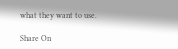what they want to use.

Share On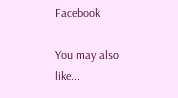Facebook

You may also like...